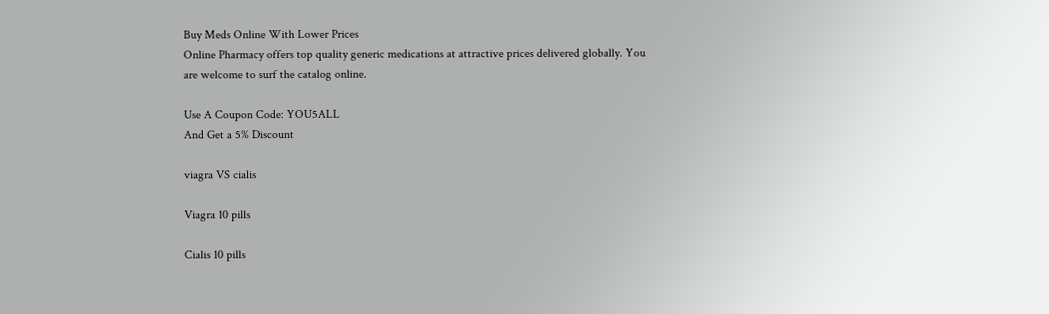Buy Meds Online With Lower Prices
Online Pharmacy offers top quality generic medications at attractive prices delivered globally. You are welcome to surf the catalog online.

Use A Coupon Code: YOU5ALL
And Get a 5% Discount

viagra VS cialis

Viagra 10 pills

Cialis 10 pills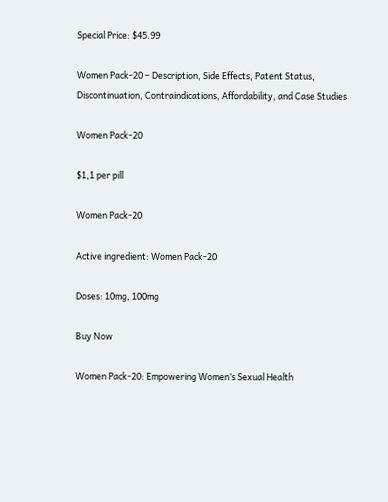Special Price: $45.99

Women Pack-20 – Description, Side Effects, Patent Status, Discontinuation, Contraindications, Affordability, and Case Studies

Women Pack-20

$1,1 per pill

Women Pack-20

Active ingredient: Women Pack-20

Doses: 10mg, 100mg

Buy Now

Women Pack-20: Empowering Women’s Sexual Health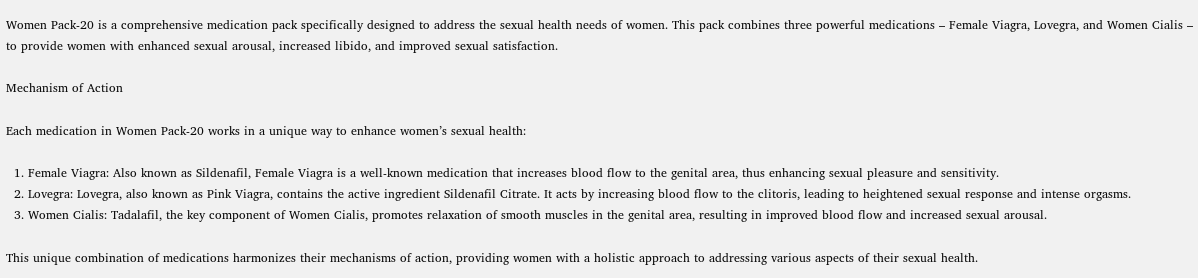Women Pack-20 is a comprehensive medication pack specifically designed to address the sexual health needs of women. This pack combines three powerful medications – Female Viagra, Lovegra, and Women Cialis – to provide women with enhanced sexual arousal, increased libido, and improved sexual satisfaction.

Mechanism of Action

Each medication in Women Pack-20 works in a unique way to enhance women’s sexual health:

  1. Female Viagra: Also known as Sildenafil, Female Viagra is a well-known medication that increases blood flow to the genital area, thus enhancing sexual pleasure and sensitivity.
  2. Lovegra: Lovegra, also known as Pink Viagra, contains the active ingredient Sildenafil Citrate. It acts by increasing blood flow to the clitoris, leading to heightened sexual response and intense orgasms.
  3. Women Cialis: Tadalafil, the key component of Women Cialis, promotes relaxation of smooth muscles in the genital area, resulting in improved blood flow and increased sexual arousal.

This unique combination of medications harmonizes their mechanisms of action, providing women with a holistic approach to addressing various aspects of their sexual health.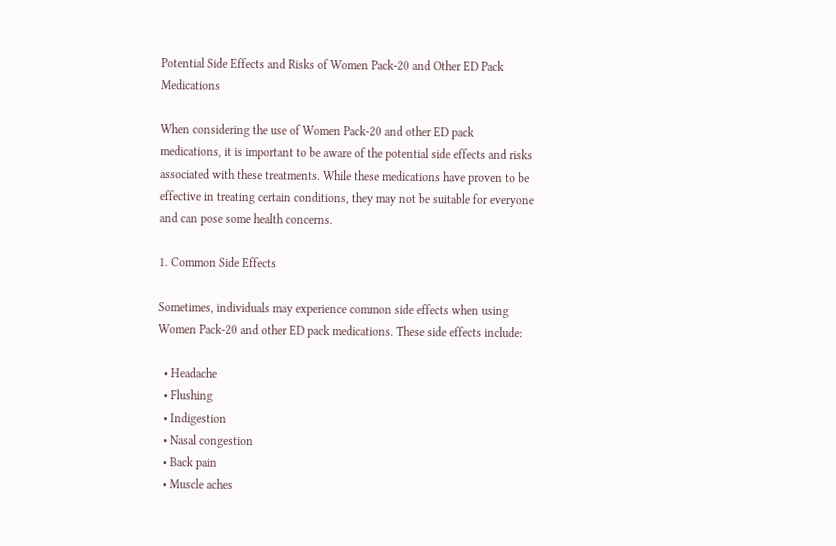Potential Side Effects and Risks of Women Pack-20 and Other ED Pack Medications

When considering the use of Women Pack-20 and other ED pack medications, it is important to be aware of the potential side effects and risks associated with these treatments. While these medications have proven to be effective in treating certain conditions, they may not be suitable for everyone and can pose some health concerns.

1. Common Side Effects

Sometimes, individuals may experience common side effects when using Women Pack-20 and other ED pack medications. These side effects include:

  • Headache
  • Flushing
  • Indigestion
  • Nasal congestion
  • Back pain
  • Muscle aches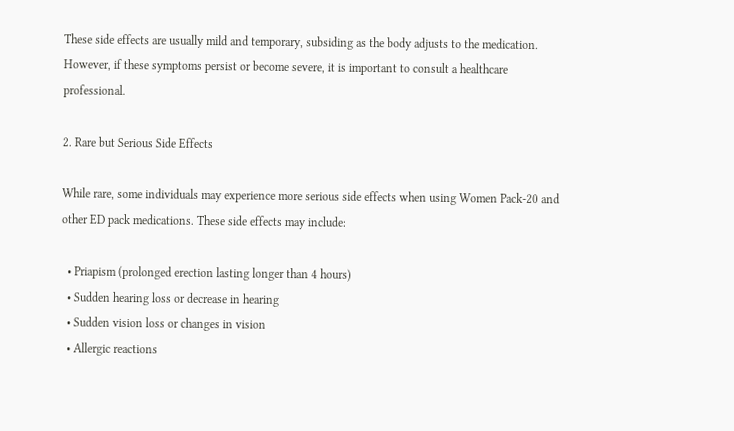These side effects are usually mild and temporary, subsiding as the body adjusts to the medication. However, if these symptoms persist or become severe, it is important to consult a healthcare professional.

2. Rare but Serious Side Effects

While rare, some individuals may experience more serious side effects when using Women Pack-20 and other ED pack medications. These side effects may include:

  • Priapism (prolonged erection lasting longer than 4 hours)
  • Sudden hearing loss or decrease in hearing
  • Sudden vision loss or changes in vision
  • Allergic reactions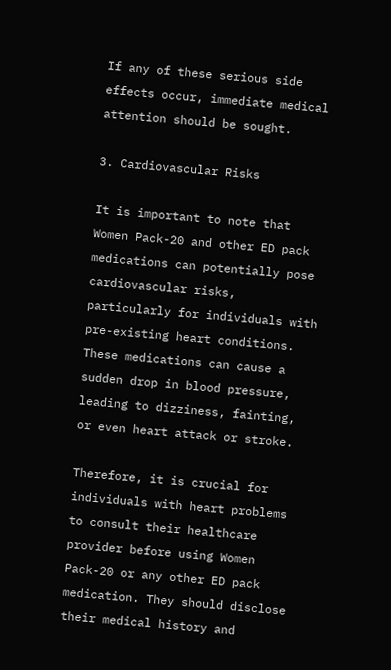If any of these serious side effects occur, immediate medical attention should be sought.

3. Cardiovascular Risks

It is important to note that Women Pack-20 and other ED pack medications can potentially pose cardiovascular risks, particularly for individuals with pre-existing heart conditions. These medications can cause a sudden drop in blood pressure, leading to dizziness, fainting, or even heart attack or stroke.

Therefore, it is crucial for individuals with heart problems to consult their healthcare provider before using Women Pack-20 or any other ED pack medication. They should disclose their medical history and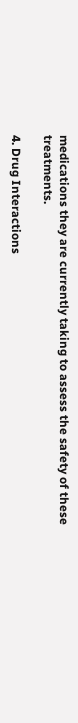medications they are currently taking to assess the safety of these treatments.

4. Drug Interactions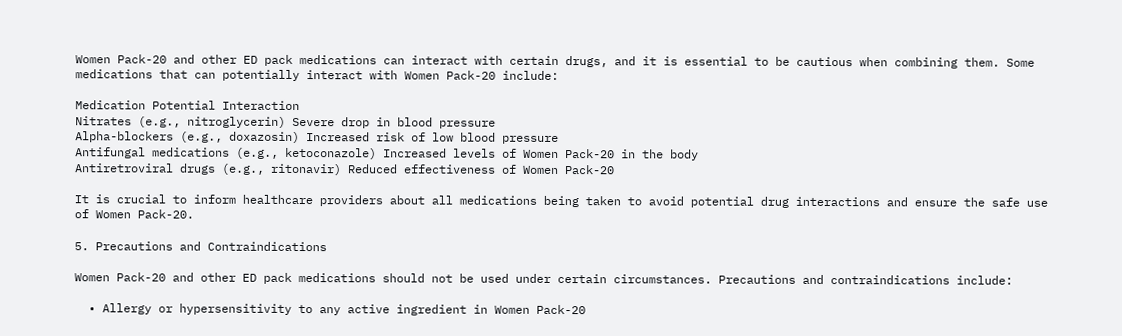Women Pack-20 and other ED pack medications can interact with certain drugs, and it is essential to be cautious when combining them. Some medications that can potentially interact with Women Pack-20 include:

Medication Potential Interaction
Nitrates (e.g., nitroglycerin) Severe drop in blood pressure
Alpha-blockers (e.g., doxazosin) Increased risk of low blood pressure
Antifungal medications (e.g., ketoconazole) Increased levels of Women Pack-20 in the body
Antiretroviral drugs (e.g., ritonavir) Reduced effectiveness of Women Pack-20

It is crucial to inform healthcare providers about all medications being taken to avoid potential drug interactions and ensure the safe use of Women Pack-20.

5. Precautions and Contraindications

Women Pack-20 and other ED pack medications should not be used under certain circumstances. Precautions and contraindications include:

  • Allergy or hypersensitivity to any active ingredient in Women Pack-20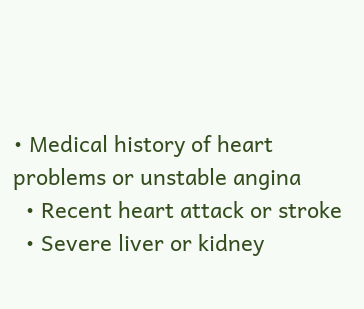• Medical history of heart problems or unstable angina
  • Recent heart attack or stroke
  • Severe liver or kidney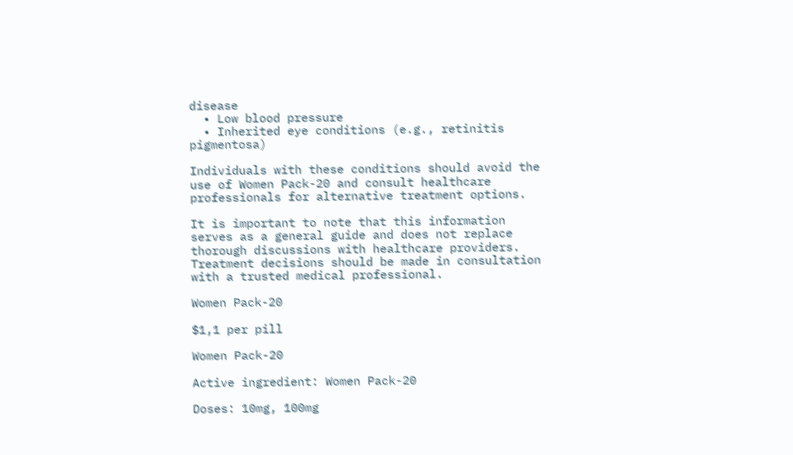disease
  • Low blood pressure
  • Inherited eye conditions (e.g., retinitis pigmentosa)

Individuals with these conditions should avoid the use of Women Pack-20 and consult healthcare professionals for alternative treatment options.

It is important to note that this information serves as a general guide and does not replace thorough discussions with healthcare providers. Treatment decisions should be made in consultation with a trusted medical professional.

Women Pack-20

$1,1 per pill

Women Pack-20

Active ingredient: Women Pack-20

Doses: 10mg, 100mg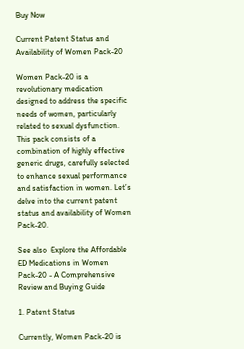Buy Now

Current Patent Status and Availability of Women Pack-20

Women Pack-20 is a revolutionary medication designed to address the specific needs of women, particularly related to sexual dysfunction. This pack consists of a combination of highly effective generic drugs, carefully selected to enhance sexual performance and satisfaction in women. Let’s delve into the current patent status and availability of Women Pack-20.

See also  Explore the Affordable ED Medications in Women Pack-20 - A Comprehensive Review and Buying Guide

1. Patent Status

Currently, Women Pack-20 is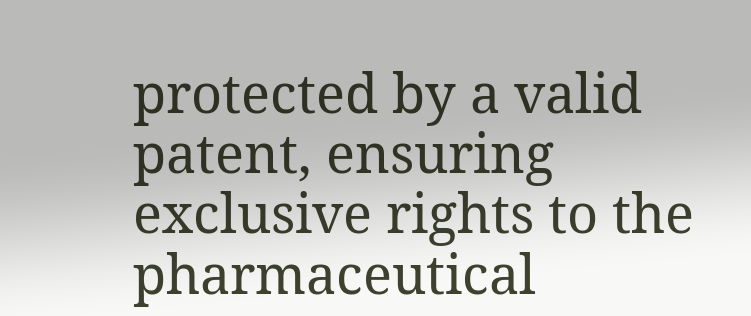protected by a valid patent, ensuring exclusive rights to the pharmaceutical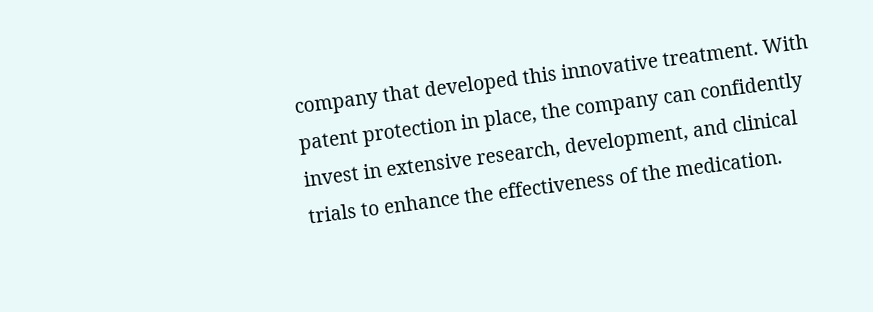company that developed this innovative treatment. With patent protection in place, the company can confidently invest in extensive research, development, and clinical trials to enhance the effectiveness of the medication.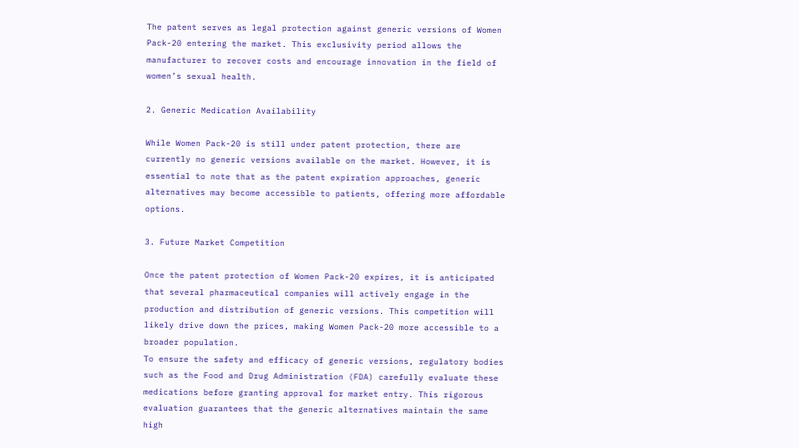The patent serves as legal protection against generic versions of Women Pack-20 entering the market. This exclusivity period allows the manufacturer to recover costs and encourage innovation in the field of women’s sexual health.

2. Generic Medication Availability

While Women Pack-20 is still under patent protection, there are currently no generic versions available on the market. However, it is essential to note that as the patent expiration approaches, generic alternatives may become accessible to patients, offering more affordable options.

3. Future Market Competition

Once the patent protection of Women Pack-20 expires, it is anticipated that several pharmaceutical companies will actively engage in the production and distribution of generic versions. This competition will likely drive down the prices, making Women Pack-20 more accessible to a broader population.
To ensure the safety and efficacy of generic versions, regulatory bodies such as the Food and Drug Administration (FDA) carefully evaluate these medications before granting approval for market entry. This rigorous evaluation guarantees that the generic alternatives maintain the same high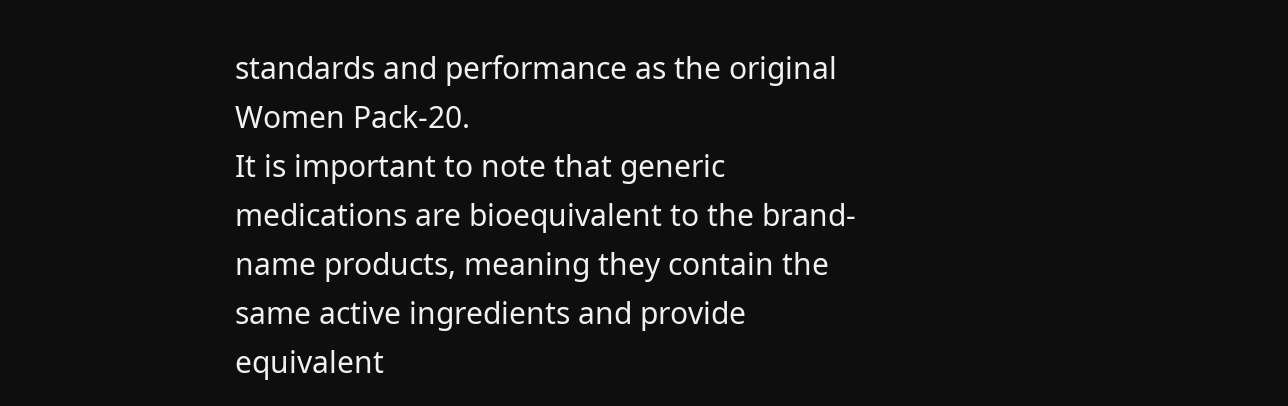standards and performance as the original Women Pack-20.
It is important to note that generic medications are bioequivalent to the brand-name products, meaning they contain the same active ingredients and provide equivalent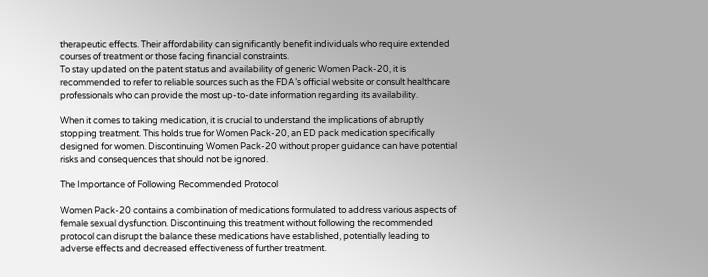therapeutic effects. Their affordability can significantly benefit individuals who require extended courses of treatment or those facing financial constraints.
To stay updated on the patent status and availability of generic Women Pack-20, it is recommended to refer to reliable sources such as the FDA’s official website or consult healthcare professionals who can provide the most up-to-date information regarding its availability.

When it comes to taking medication, it is crucial to understand the implications of abruptly stopping treatment. This holds true for Women Pack-20, an ED pack medication specifically designed for women. Discontinuing Women Pack-20 without proper guidance can have potential risks and consequences that should not be ignored.

The Importance of Following Recommended Protocol

Women Pack-20 contains a combination of medications formulated to address various aspects of female sexual dysfunction. Discontinuing this treatment without following the recommended protocol can disrupt the balance these medications have established, potentially leading to adverse effects and decreased effectiveness of further treatment.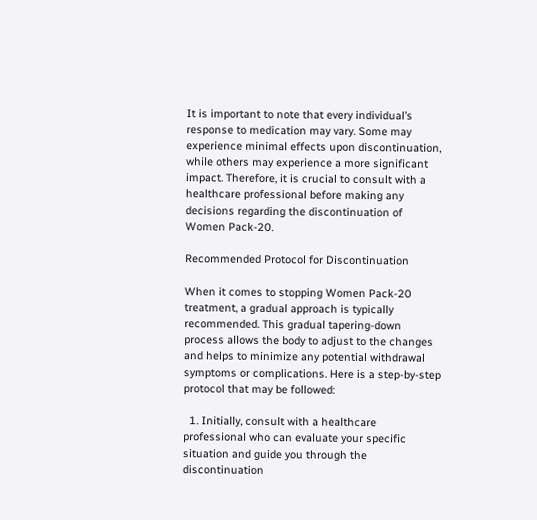It is important to note that every individual’s response to medication may vary. Some may experience minimal effects upon discontinuation, while others may experience a more significant impact. Therefore, it is crucial to consult with a healthcare professional before making any decisions regarding the discontinuation of Women Pack-20.

Recommended Protocol for Discontinuation

When it comes to stopping Women Pack-20 treatment, a gradual approach is typically recommended. This gradual tapering-down process allows the body to adjust to the changes and helps to minimize any potential withdrawal symptoms or complications. Here is a step-by-step protocol that may be followed:

  1. Initially, consult with a healthcare professional who can evaluate your specific situation and guide you through the discontinuation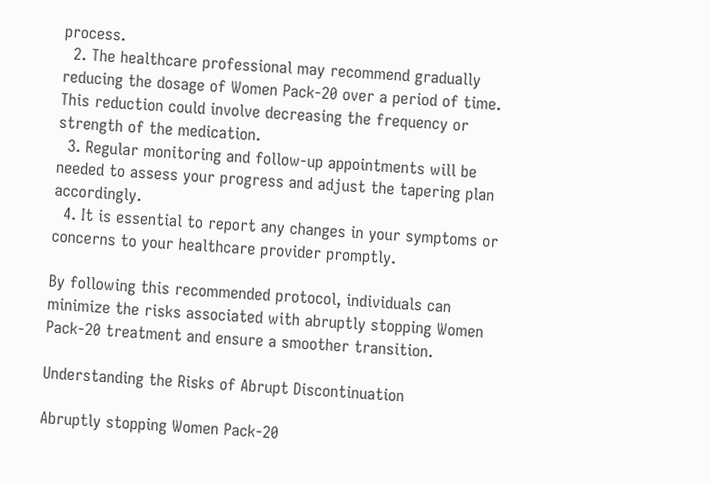process.
  2. The healthcare professional may recommend gradually reducing the dosage of Women Pack-20 over a period of time. This reduction could involve decreasing the frequency or strength of the medication.
  3. Regular monitoring and follow-up appointments will be needed to assess your progress and adjust the tapering plan accordingly.
  4. It is essential to report any changes in your symptoms or concerns to your healthcare provider promptly.

By following this recommended protocol, individuals can minimize the risks associated with abruptly stopping Women Pack-20 treatment and ensure a smoother transition.

Understanding the Risks of Abrupt Discontinuation

Abruptly stopping Women Pack-20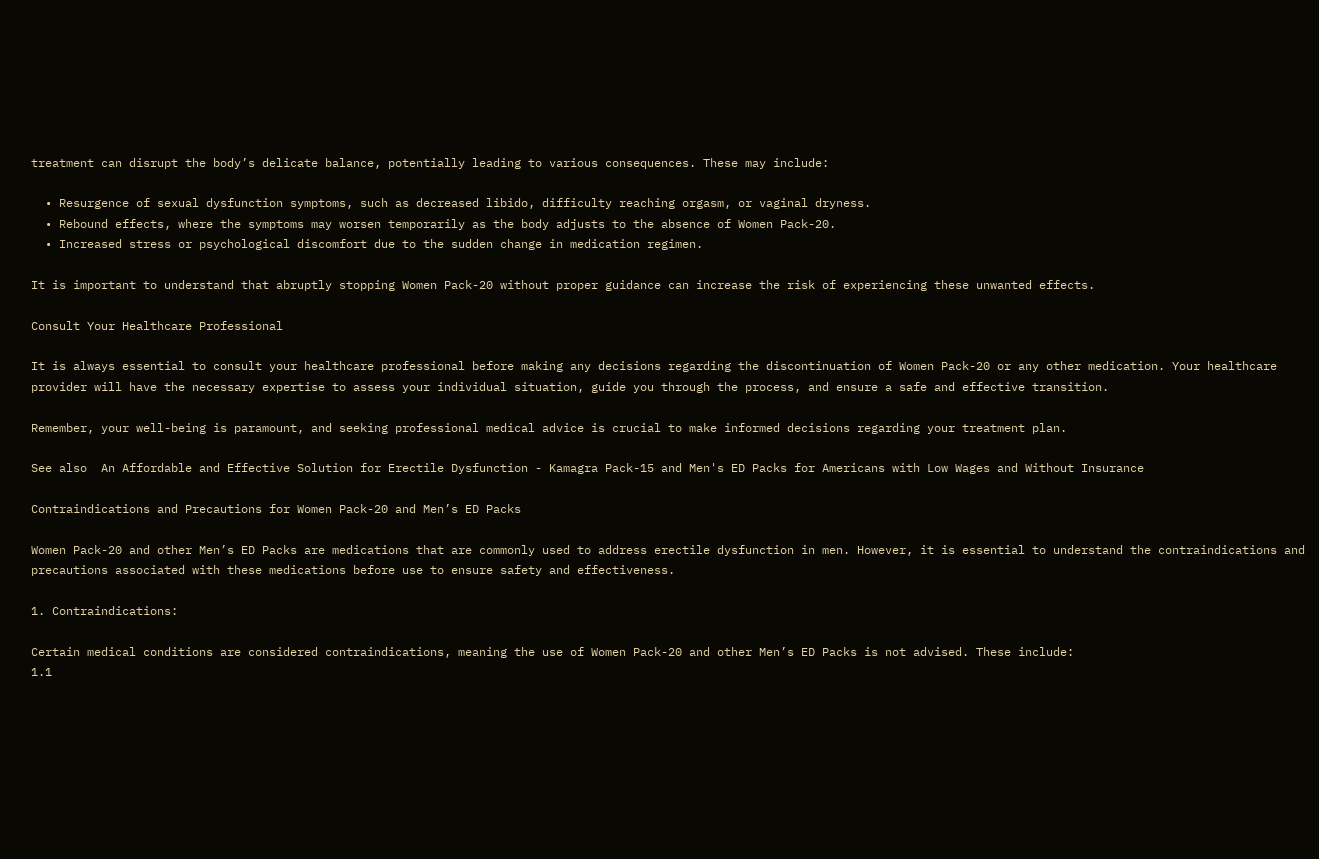treatment can disrupt the body’s delicate balance, potentially leading to various consequences. These may include:

  • Resurgence of sexual dysfunction symptoms, such as decreased libido, difficulty reaching orgasm, or vaginal dryness.
  • Rebound effects, where the symptoms may worsen temporarily as the body adjusts to the absence of Women Pack-20.
  • Increased stress or psychological discomfort due to the sudden change in medication regimen.

It is important to understand that abruptly stopping Women Pack-20 without proper guidance can increase the risk of experiencing these unwanted effects.

Consult Your Healthcare Professional

It is always essential to consult your healthcare professional before making any decisions regarding the discontinuation of Women Pack-20 or any other medication. Your healthcare provider will have the necessary expertise to assess your individual situation, guide you through the process, and ensure a safe and effective transition.

Remember, your well-being is paramount, and seeking professional medical advice is crucial to make informed decisions regarding your treatment plan.

See also  An Affordable and Effective Solution for Erectile Dysfunction - Kamagra Pack-15 and Men's ED Packs for Americans with Low Wages and Without Insurance

Contraindications and Precautions for Women Pack-20 and Men’s ED Packs

Women Pack-20 and other Men’s ED Packs are medications that are commonly used to address erectile dysfunction in men. However, it is essential to understand the contraindications and precautions associated with these medications before use to ensure safety and effectiveness.

1. Contraindications:

Certain medical conditions are considered contraindications, meaning the use of Women Pack-20 and other Men’s ED Packs is not advised. These include:
1.1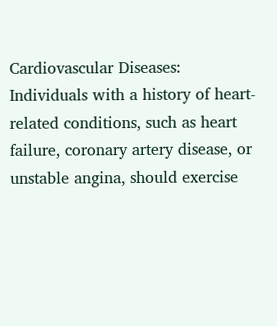Cardiovascular Diseases:
Individuals with a history of heart-related conditions, such as heart failure, coronary artery disease, or unstable angina, should exercise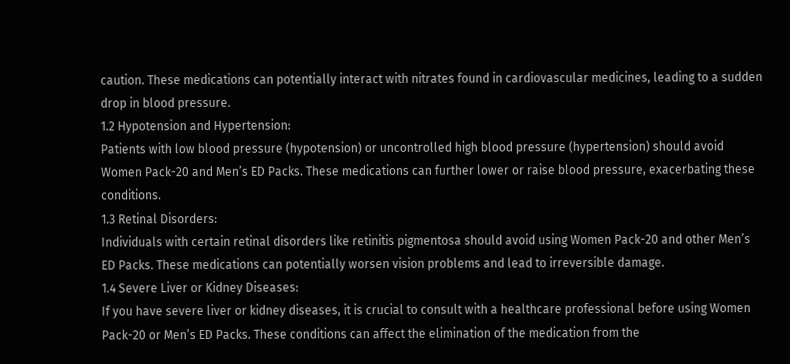caution. These medications can potentially interact with nitrates found in cardiovascular medicines, leading to a sudden drop in blood pressure.
1.2 Hypotension and Hypertension:
Patients with low blood pressure (hypotension) or uncontrolled high blood pressure (hypertension) should avoid Women Pack-20 and Men’s ED Packs. These medications can further lower or raise blood pressure, exacerbating these conditions.
1.3 Retinal Disorders:
Individuals with certain retinal disorders like retinitis pigmentosa should avoid using Women Pack-20 and other Men’s ED Packs. These medications can potentially worsen vision problems and lead to irreversible damage.
1.4 Severe Liver or Kidney Diseases:
If you have severe liver or kidney diseases, it is crucial to consult with a healthcare professional before using Women Pack-20 or Men’s ED Packs. These conditions can affect the elimination of the medication from the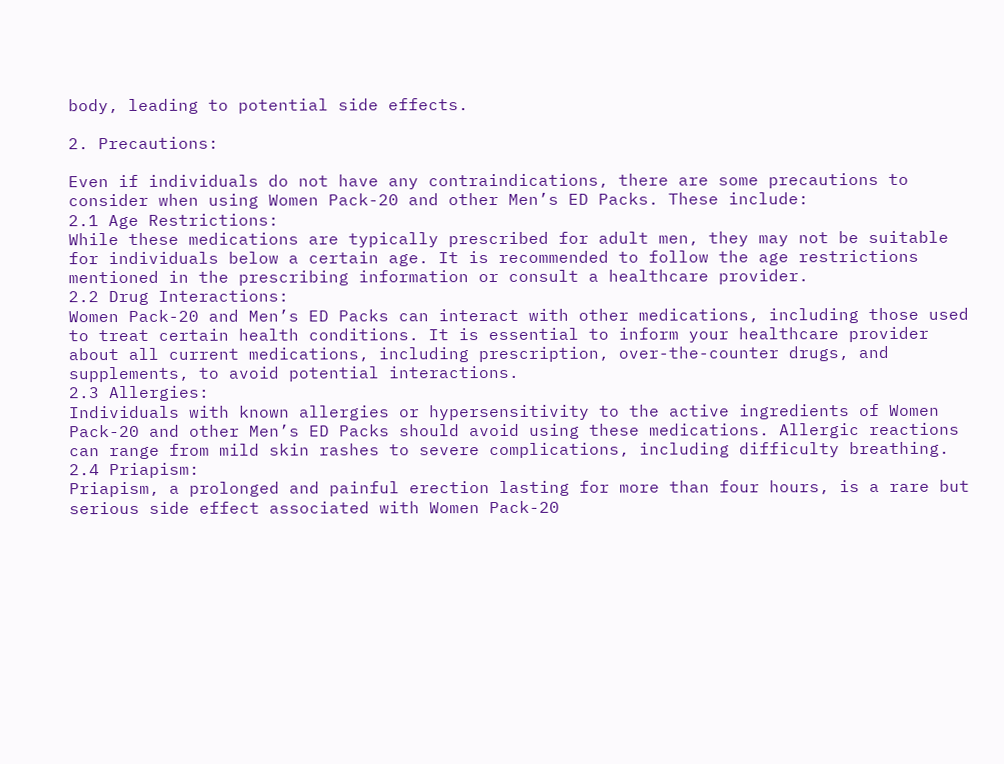body, leading to potential side effects.

2. Precautions:

Even if individuals do not have any contraindications, there are some precautions to consider when using Women Pack-20 and other Men’s ED Packs. These include:
2.1 Age Restrictions:
While these medications are typically prescribed for adult men, they may not be suitable for individuals below a certain age. It is recommended to follow the age restrictions mentioned in the prescribing information or consult a healthcare provider.
2.2 Drug Interactions:
Women Pack-20 and Men’s ED Packs can interact with other medications, including those used to treat certain health conditions. It is essential to inform your healthcare provider about all current medications, including prescription, over-the-counter drugs, and supplements, to avoid potential interactions.
2.3 Allergies:
Individuals with known allergies or hypersensitivity to the active ingredients of Women Pack-20 and other Men’s ED Packs should avoid using these medications. Allergic reactions can range from mild skin rashes to severe complications, including difficulty breathing.
2.4 Priapism:
Priapism, a prolonged and painful erection lasting for more than four hours, is a rare but serious side effect associated with Women Pack-20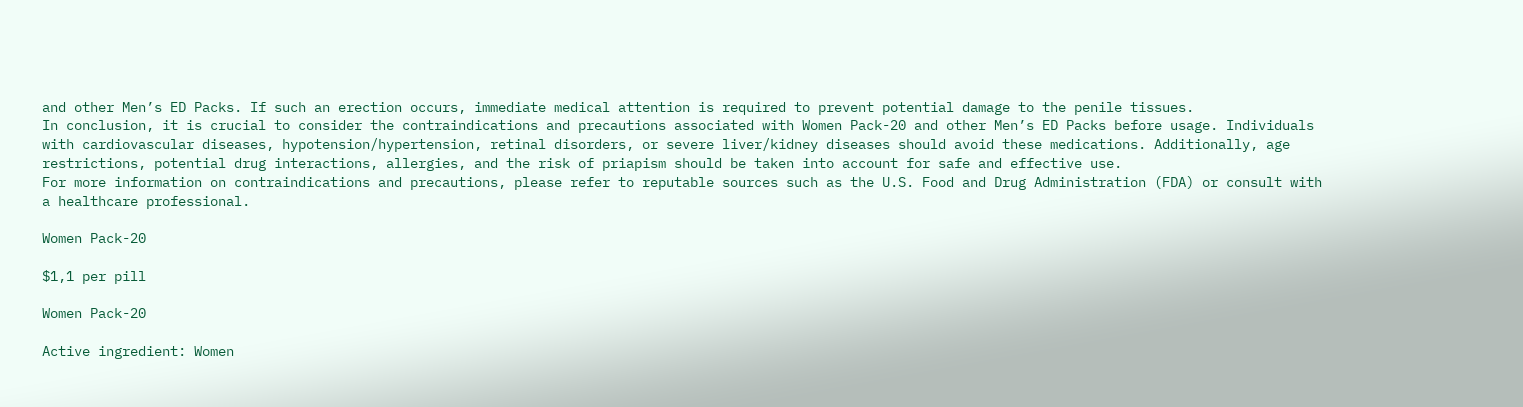and other Men’s ED Packs. If such an erection occurs, immediate medical attention is required to prevent potential damage to the penile tissues.
In conclusion, it is crucial to consider the contraindications and precautions associated with Women Pack-20 and other Men’s ED Packs before usage. Individuals with cardiovascular diseases, hypotension/hypertension, retinal disorders, or severe liver/kidney diseases should avoid these medications. Additionally, age restrictions, potential drug interactions, allergies, and the risk of priapism should be taken into account for safe and effective use.
For more information on contraindications and precautions, please refer to reputable sources such as the U.S. Food and Drug Administration (FDA) or consult with a healthcare professional.

Women Pack-20

$1,1 per pill

Women Pack-20

Active ingredient: Women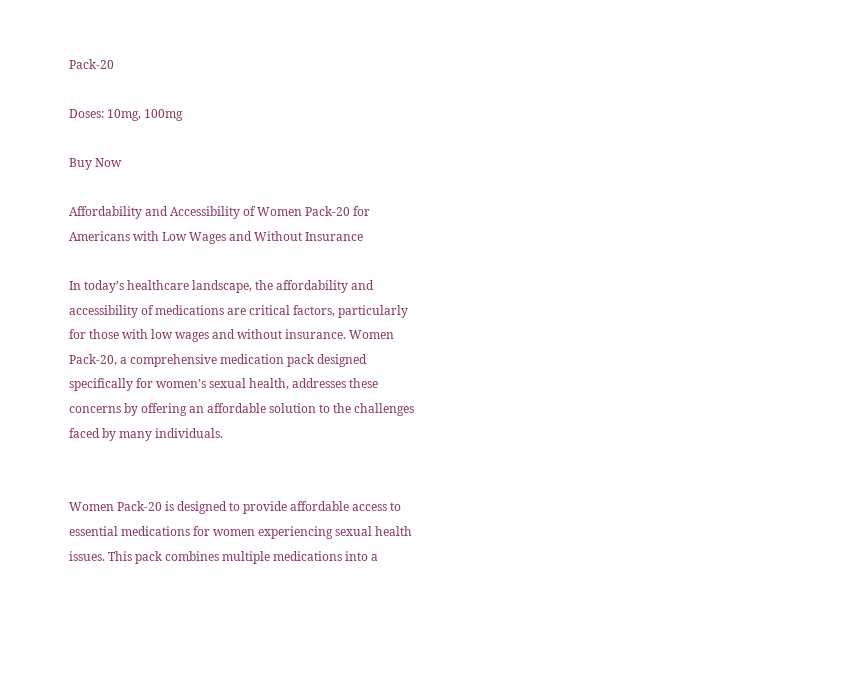Pack-20

Doses: 10mg, 100mg

Buy Now

Affordability and Accessibility of Women Pack-20 for Americans with Low Wages and Without Insurance

In today’s healthcare landscape, the affordability and accessibility of medications are critical factors, particularly for those with low wages and without insurance. Women Pack-20, a comprehensive medication pack designed specifically for women’s sexual health, addresses these concerns by offering an affordable solution to the challenges faced by many individuals.


Women Pack-20 is designed to provide affordable access to essential medications for women experiencing sexual health issues. This pack combines multiple medications into a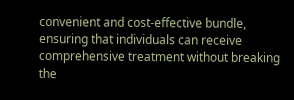convenient and cost-effective bundle, ensuring that individuals can receive comprehensive treatment without breaking the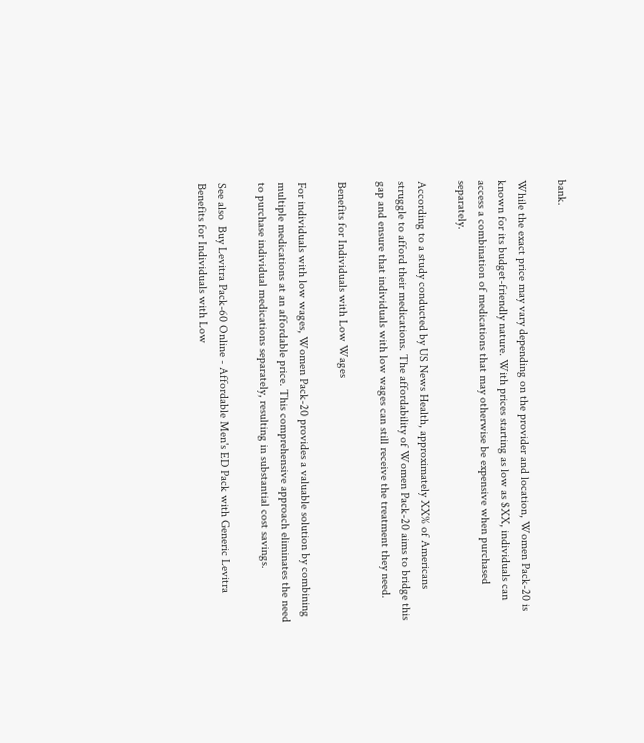bank.

While the exact price may vary depending on the provider and location, Women Pack-20 is known for its budget-friendly nature. With prices starting as low as $XX, individuals can access a combination of medications that may otherwise be expensive when purchased separately.

According to a study conducted by US News Health, approximately XX% of Americans struggle to afford their medications. The affordability of Women Pack-20 aims to bridge this gap and ensure that individuals with low wages can still receive the treatment they need.

Benefits for Individuals with Low Wages

For individuals with low wages, Women Pack-20 provides a valuable solution by combining multiple medications at an affordable price. This comprehensive approach eliminates the need to purchase individual medications separately, resulting in substantial cost savings.

See also  Buy Levitra Pack-60 Online - Affordable Men's ED Pack with Generic Levitra
Benefits for Individuals with Low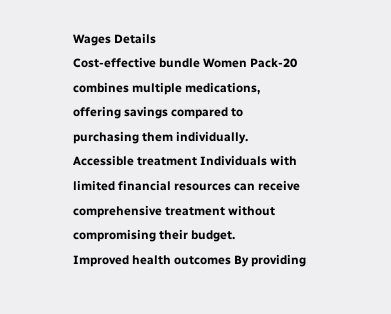Wages Details
Cost-effective bundle Women Pack-20 combines multiple medications, offering savings compared to purchasing them individually.
Accessible treatment Individuals with limited financial resources can receive comprehensive treatment without compromising their budget.
Improved health outcomes By providing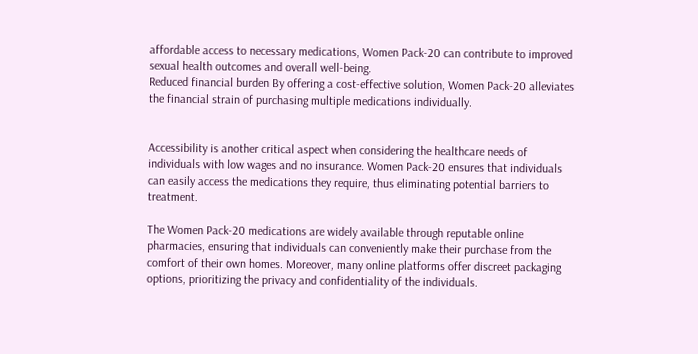affordable access to necessary medications, Women Pack-20 can contribute to improved sexual health outcomes and overall well-being.
Reduced financial burden By offering a cost-effective solution, Women Pack-20 alleviates the financial strain of purchasing multiple medications individually.


Accessibility is another critical aspect when considering the healthcare needs of individuals with low wages and no insurance. Women Pack-20 ensures that individuals can easily access the medications they require, thus eliminating potential barriers to treatment.

The Women Pack-20 medications are widely available through reputable online pharmacies, ensuring that individuals can conveniently make their purchase from the comfort of their own homes. Moreover, many online platforms offer discreet packaging options, prioritizing the privacy and confidentiality of the individuals.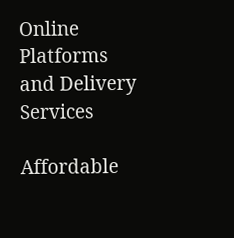Online Platforms and Delivery Services

Affordable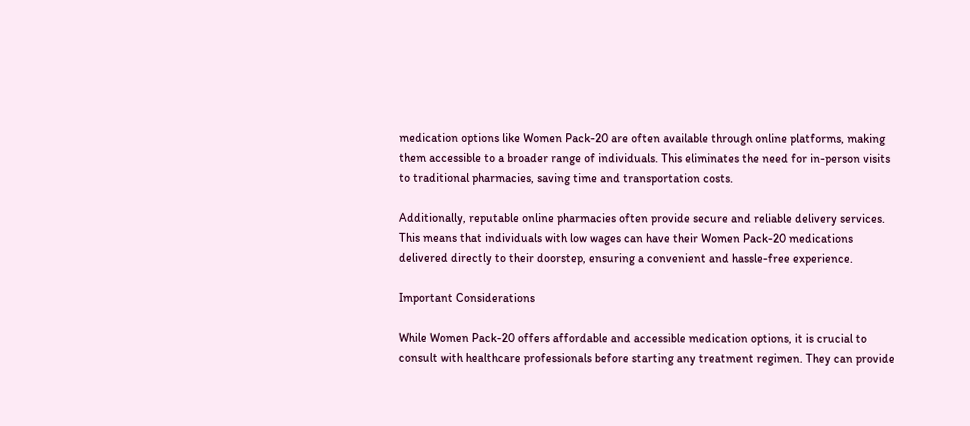medication options like Women Pack-20 are often available through online platforms, making them accessible to a broader range of individuals. This eliminates the need for in-person visits to traditional pharmacies, saving time and transportation costs.

Additionally, reputable online pharmacies often provide secure and reliable delivery services. This means that individuals with low wages can have their Women Pack-20 medications delivered directly to their doorstep, ensuring a convenient and hassle-free experience.

Important Considerations

While Women Pack-20 offers affordable and accessible medication options, it is crucial to consult with healthcare professionals before starting any treatment regimen. They can provide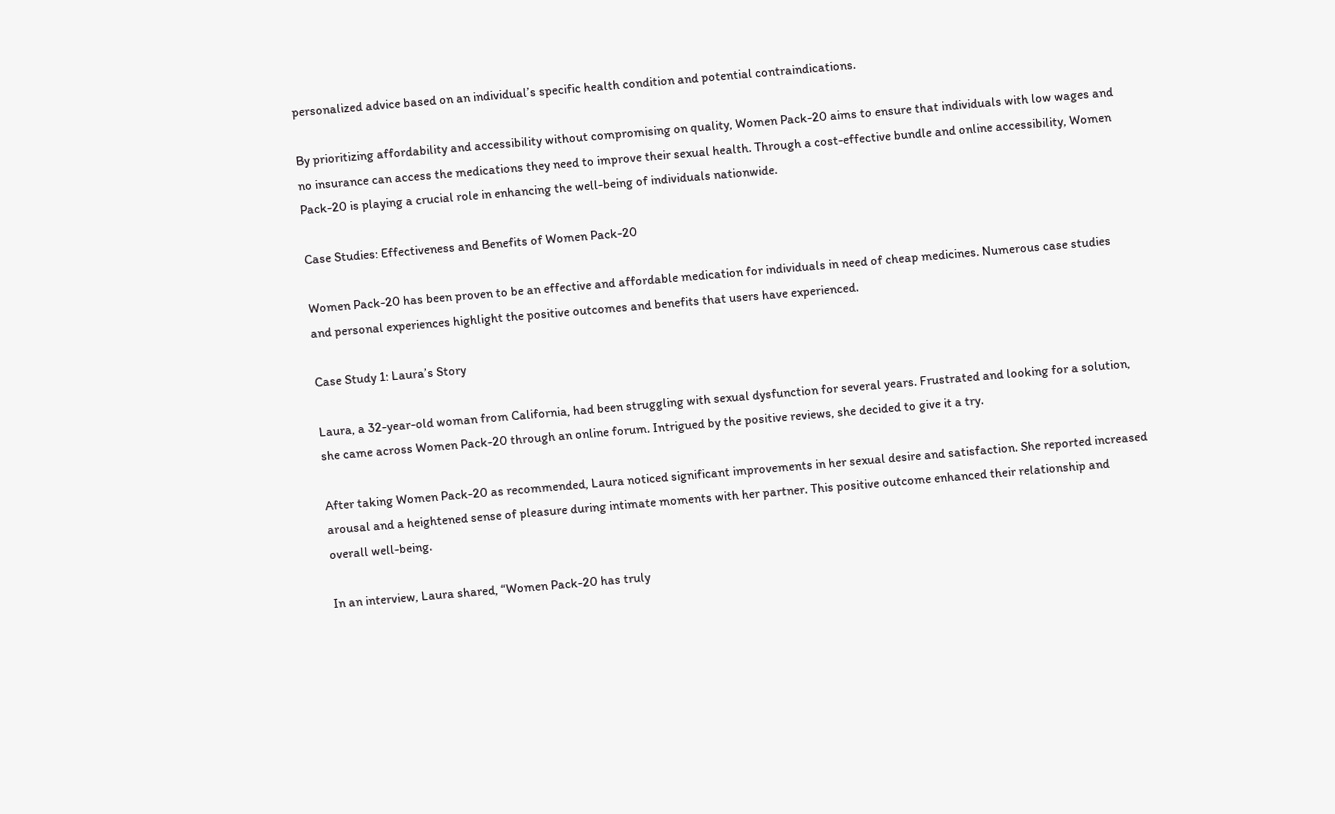personalized advice based on an individual’s specific health condition and potential contraindications.

By prioritizing affordability and accessibility without compromising on quality, Women Pack-20 aims to ensure that individuals with low wages and no insurance can access the medications they need to improve their sexual health. Through a cost-effective bundle and online accessibility, Women Pack-20 is playing a crucial role in enhancing the well-being of individuals nationwide.

Case Studies: Effectiveness and Benefits of Women Pack-20

Women Pack-20 has been proven to be an effective and affordable medication for individuals in need of cheap medicines. Numerous case studies and personal experiences highlight the positive outcomes and benefits that users have experienced.

Case Study 1: Laura’s Story

Laura, a 32-year-old woman from California, had been struggling with sexual dysfunction for several years. Frustrated and looking for a solution, she came across Women Pack-20 through an online forum. Intrigued by the positive reviews, she decided to give it a try.

After taking Women Pack-20 as recommended, Laura noticed significant improvements in her sexual desire and satisfaction. She reported increased arousal and a heightened sense of pleasure during intimate moments with her partner. This positive outcome enhanced their relationship and overall well-being.

In an interview, Laura shared, “Women Pack-20 has truly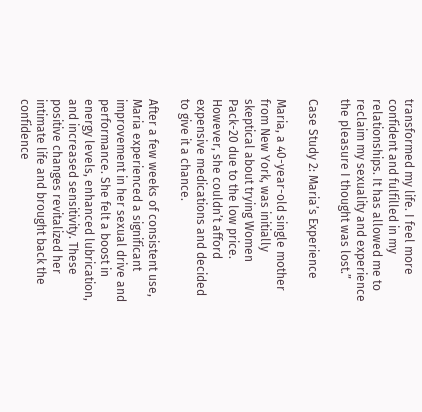transformed my life. I feel more confident and fulfilled in my relationships. It has allowed me to reclaim my sexuality and experience the pleasure I thought was lost.”

Case Study 2: Maria’s Experience

Maria, a 40-year-old single mother from New York, was initially skeptical about trying Women Pack-20 due to the low price. However, she couldn’t afford expensive medications and decided to give it a chance.

After a few weeks of consistent use, Maria experienced a significant improvement in her sexual drive and performance. She felt a boost in energy levels, enhanced lubrication, and increased sensitivity. These positive changes revitalized her intimate life and brought back the confidence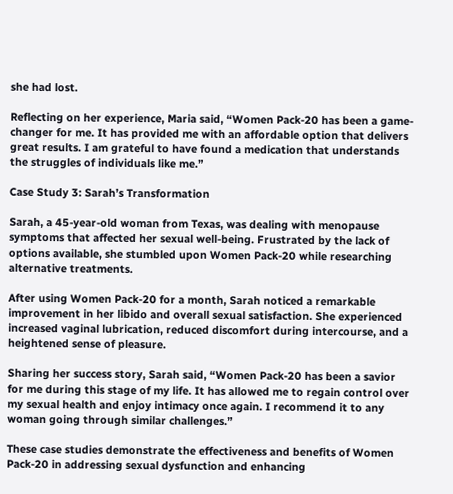she had lost.

Reflecting on her experience, Maria said, “Women Pack-20 has been a game-changer for me. It has provided me with an affordable option that delivers great results. I am grateful to have found a medication that understands the struggles of individuals like me.”

Case Study 3: Sarah’s Transformation

Sarah, a 45-year-old woman from Texas, was dealing with menopause symptoms that affected her sexual well-being. Frustrated by the lack of options available, she stumbled upon Women Pack-20 while researching alternative treatments.

After using Women Pack-20 for a month, Sarah noticed a remarkable improvement in her libido and overall sexual satisfaction. She experienced increased vaginal lubrication, reduced discomfort during intercourse, and a heightened sense of pleasure.

Sharing her success story, Sarah said, “Women Pack-20 has been a savior for me during this stage of my life. It has allowed me to regain control over my sexual health and enjoy intimacy once again. I recommend it to any woman going through similar challenges.”

These case studies demonstrate the effectiveness and benefits of Women Pack-20 in addressing sexual dysfunction and enhancing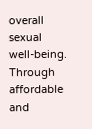overall sexual well-being. Through affordable and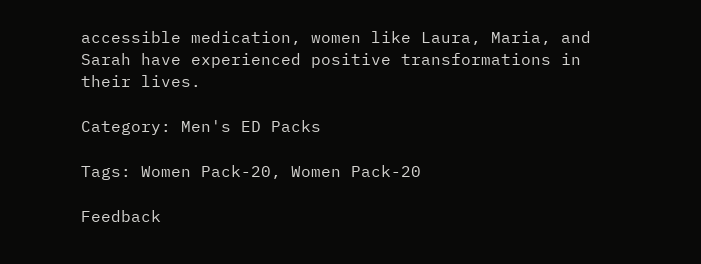accessible medication, women like Laura, Maria, and Sarah have experienced positive transformations in their lives.

Category: Men's ED Packs

Tags: Women Pack-20, Women Pack-20

Feedback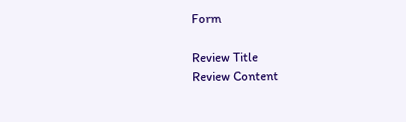Form

Review Title
Review Content